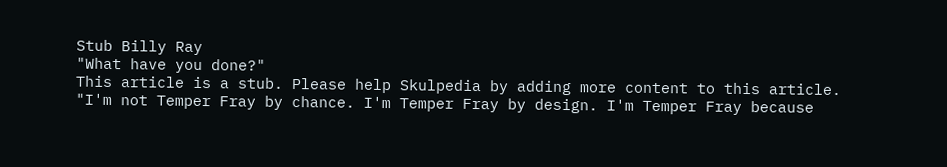Stub Billy Ray
"What have you done?"
This article is a stub. Please help Skulpedia by adding more content to this article.
"I'm not Temper Fray by chance. I'm Temper Fray by design. I'm Temper Fray because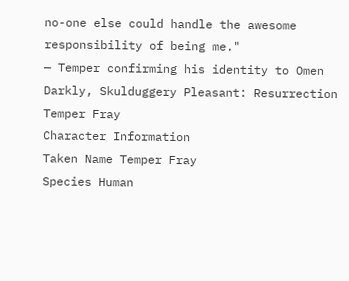no-one else could handle the awesome responsibility of being me."
— Temper confirming his identity to Omen Darkly, Skulduggery Pleasant: Resurrection
Temper Fray
Character Information
Taken Name Temper Fray
Species Human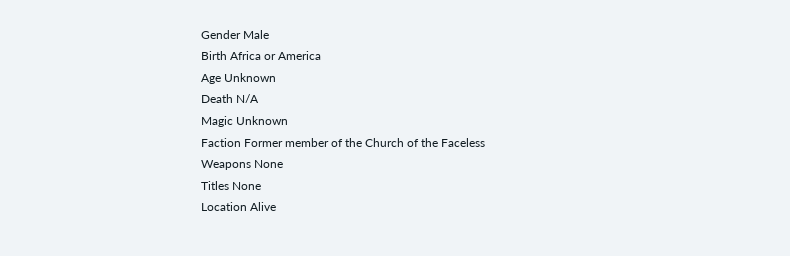Gender Male
Birth Africa or America
Age Unknown
Death N/A
Magic Unknown
Faction Former member of the Church of the Faceless
Weapons None
Titles None
Location Alive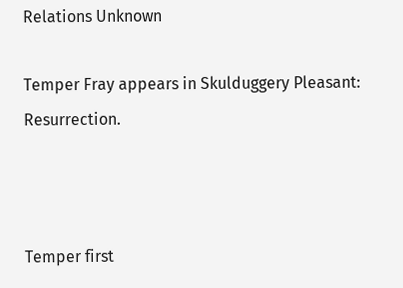Relations Unknown

Temper Fray appears in Skulduggery Pleasant: Resurrection.



Temper first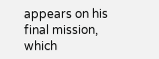appears on his final mission, which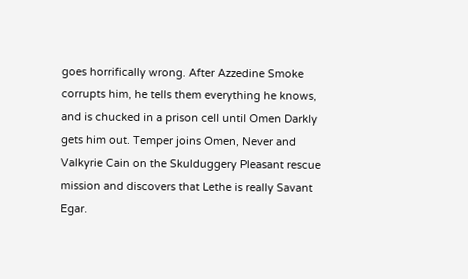goes horrifically wrong. After Azzedine Smoke corrupts him, he tells them everything he knows, and is chucked in a prison cell until Omen Darkly gets him out. Temper joins Omen, Never and Valkyrie Cain on the Skulduggery Pleasant rescue mission and discovers that Lethe is really Savant Egar.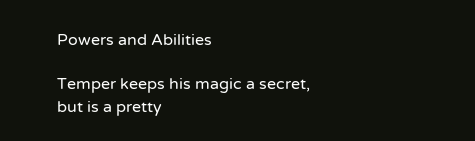Powers and Abilities

Temper keeps his magic a secret, but is a pretty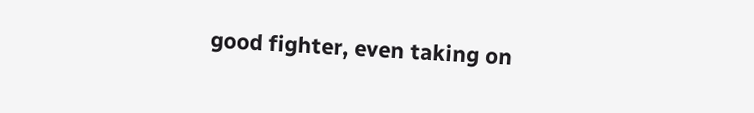good fighter, even taking on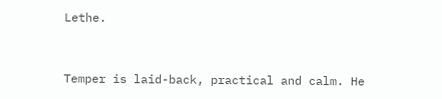Lethe.


Temper is laid-back, practical and calm. He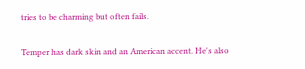tries to be charming but often fails.


Temper has dark skin and an American accent. He's also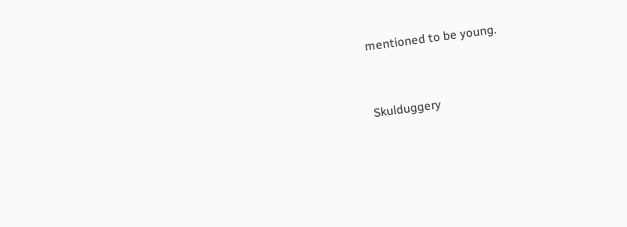mentioned to be young.


Skulduggery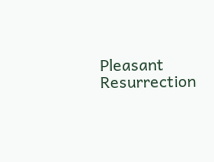Pleasant Resurrection